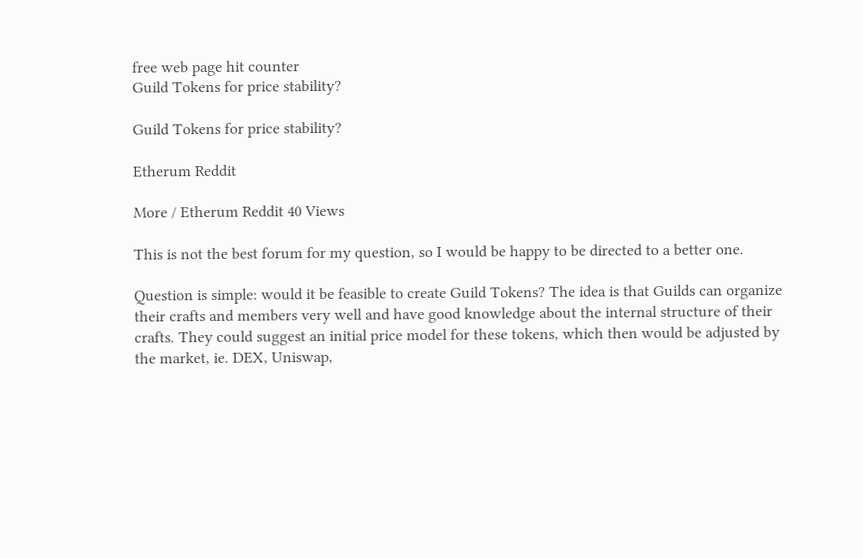free web page hit counter
Guild Tokens for price stability?

Guild Tokens for price stability?

Etherum Reddit

More / Etherum Reddit 40 Views

This is not the best forum for my question, so I would be happy to be directed to a better one.

Question is simple: would it be feasible to create Guild Tokens? The idea is that Guilds can organize their crafts and members very well and have good knowledge about the internal structure of their crafts. They could suggest an initial price model for these tokens, which then would be adjusted by the market, ie. DEX, Uniswap,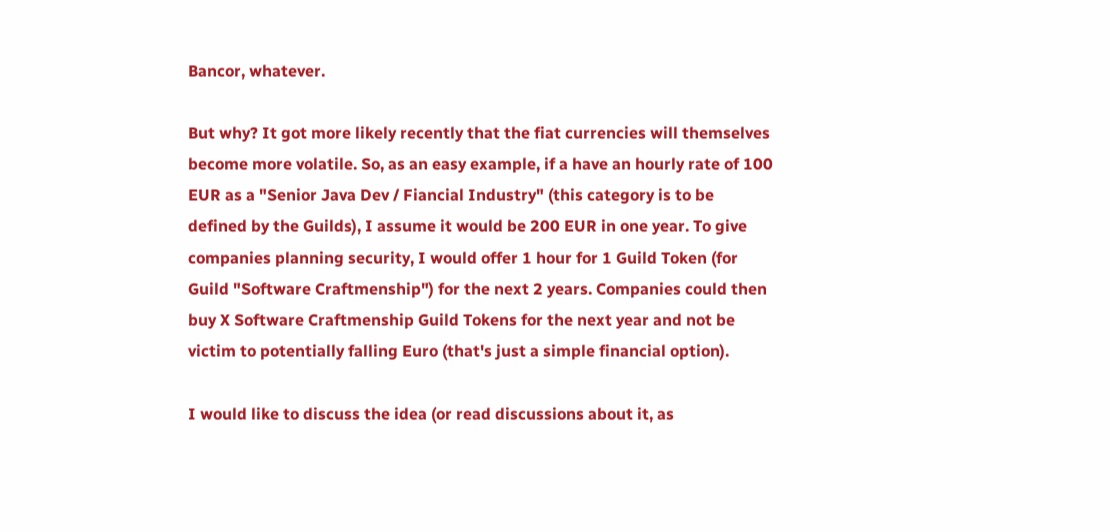Bancor, whatever.

But why? It got more likely recently that the fiat currencies will themselves become more volatile. So, as an easy example, if a have an hourly rate of 100 EUR as a "Senior Java Dev / Fiancial Industry" (this category is to be defined by the Guilds), I assume it would be 200 EUR in one year. To give companies planning security, I would offer 1 hour for 1 Guild Token (for Guild "Software Craftmenship") for the next 2 years. Companies could then buy X Software Craftmenship Guild Tokens for the next year and not be victim to potentially falling Euro (that's just a simple financial option).

I would like to discuss the idea (or read discussions about it, as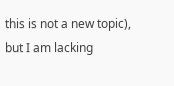this is not a new topic), but I am lacking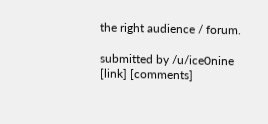the right audience / forum.

submitted by /u/ice0nine
[link] [comments]